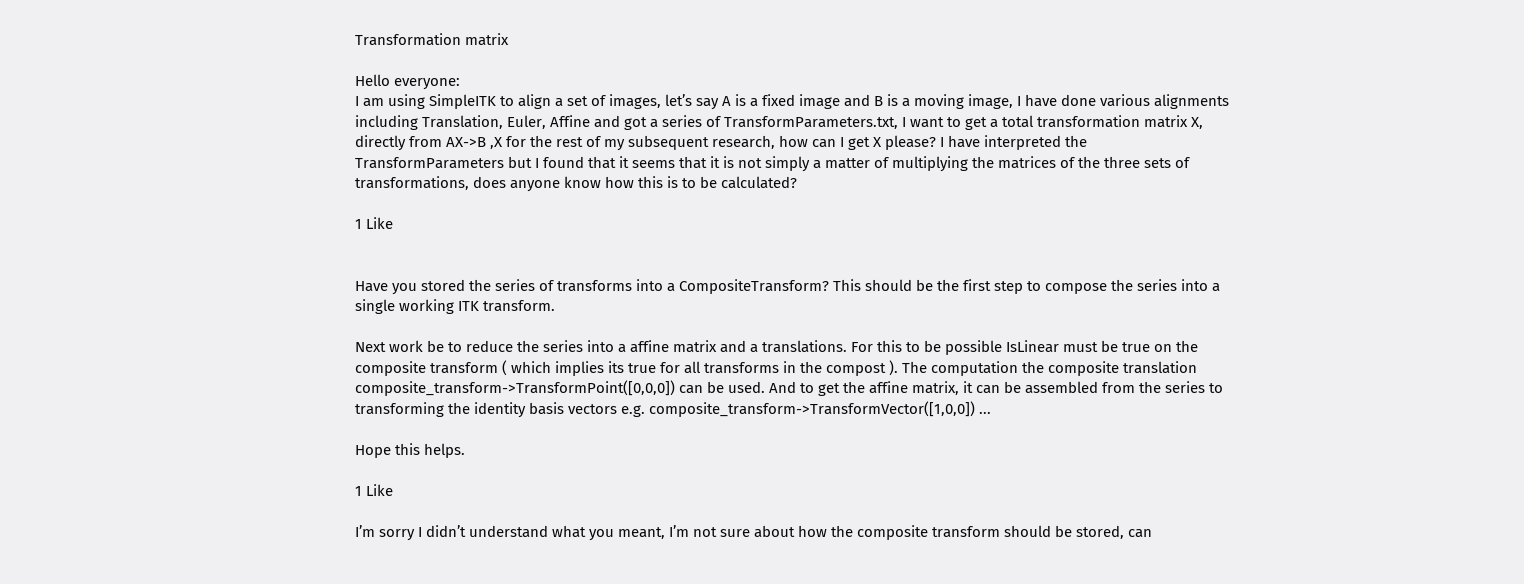Transformation matrix

Hello everyone:
I am using SimpleITK to align a set of images, let’s say A is a fixed image and B is a moving image, I have done various alignments including Translation, Euler, Affine and got a series of TransformParameters.txt, I want to get a total transformation matrix X, directly from AX->B ,X for the rest of my subsequent research, how can I get X please? I have interpreted the TransformParameters but I found that it seems that it is not simply a matter of multiplying the matrices of the three sets of transformations, does anyone know how this is to be calculated?

1 Like


Have you stored the series of transforms into a CompositeTransform? This should be the first step to compose the series into a single working ITK transform.

Next work be to reduce the series into a affine matrix and a translations. For this to be possible IsLinear must be true on the composite transform ( which implies its true for all transforms in the compost ). The computation the composite translation composite_transform->TransformPoint([0,0,0]) can be used. And to get the affine matrix, it can be assembled from the series to transforming the identity basis vectors e.g. composite_transform->TransformVector([1,0,0]) ...

Hope this helps.

1 Like

I’m sorry I didn’t understand what you meant, I’m not sure about how the composite transform should be stored, can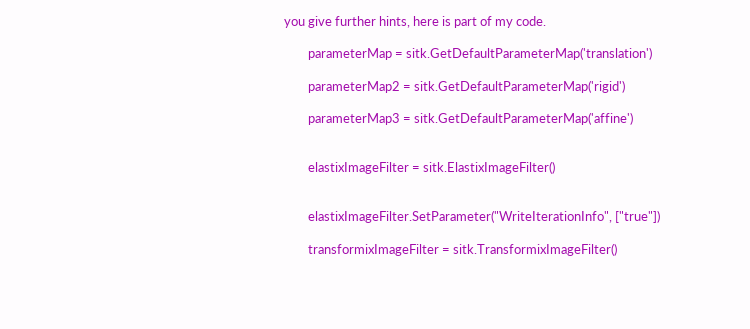you give further hints, here is part of my code.

        parameterMap = sitk.GetDefaultParameterMap('translation')

        parameterMap2 = sitk.GetDefaultParameterMap('rigid')

        parameterMap3 = sitk.GetDefaultParameterMap('affine')


        elastixImageFilter = sitk.ElastixImageFilter()


        elastixImageFilter.SetParameter("WriteIterationInfo", ["true"])

        transformixImageFilter = sitk.TransformixImageFilter()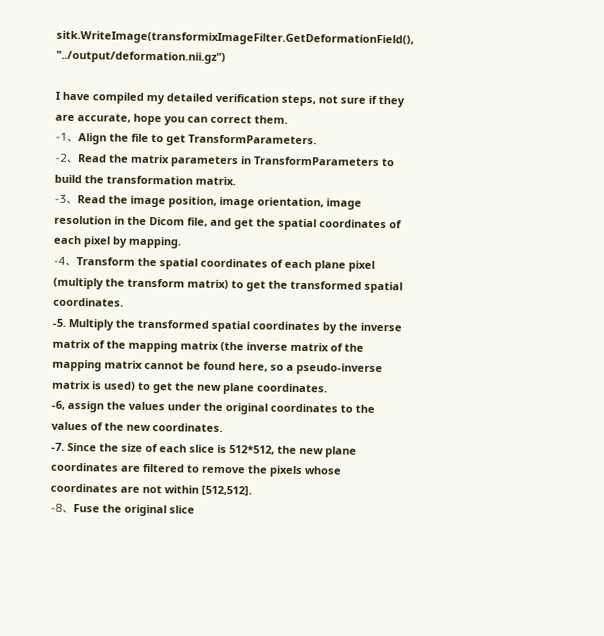sitk.WriteImage(transformixImageFilter.GetDeformationField(), "../output/deformation.nii.gz")

I have compiled my detailed verification steps, not sure if they are accurate, hope you can correct them.
-1、Align the file to get TransformParameters.
-2、Read the matrix parameters in TransformParameters to build the transformation matrix.
-3、Read the image position, image orientation, image resolution in the Dicom file, and get the spatial coordinates of each pixel by mapping.
-4、Transform the spatial coordinates of each plane pixel (multiply the transform matrix) to get the transformed spatial coordinates.
-5. Multiply the transformed spatial coordinates by the inverse matrix of the mapping matrix (the inverse matrix of the mapping matrix cannot be found here, so a pseudo-inverse matrix is used) to get the new plane coordinates.
-6, assign the values under the original coordinates to the values of the new coordinates.
-7. Since the size of each slice is 512*512, the new plane coordinates are filtered to remove the pixels whose coordinates are not within [512,512].
-8、Fuse the original slice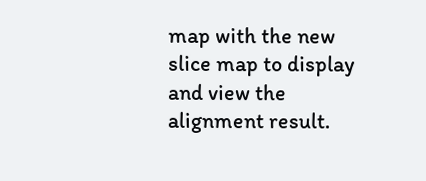map with the new slice map to display and view the alignment result.